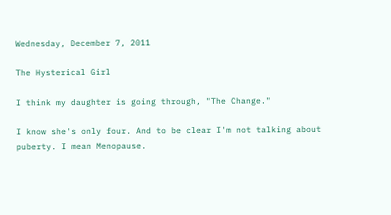Wednesday, December 7, 2011

The Hysterical Girl

I think my daughter is going through, "The Change."

I know she's only four. And to be clear I'm not talking about puberty. I mean Menopause.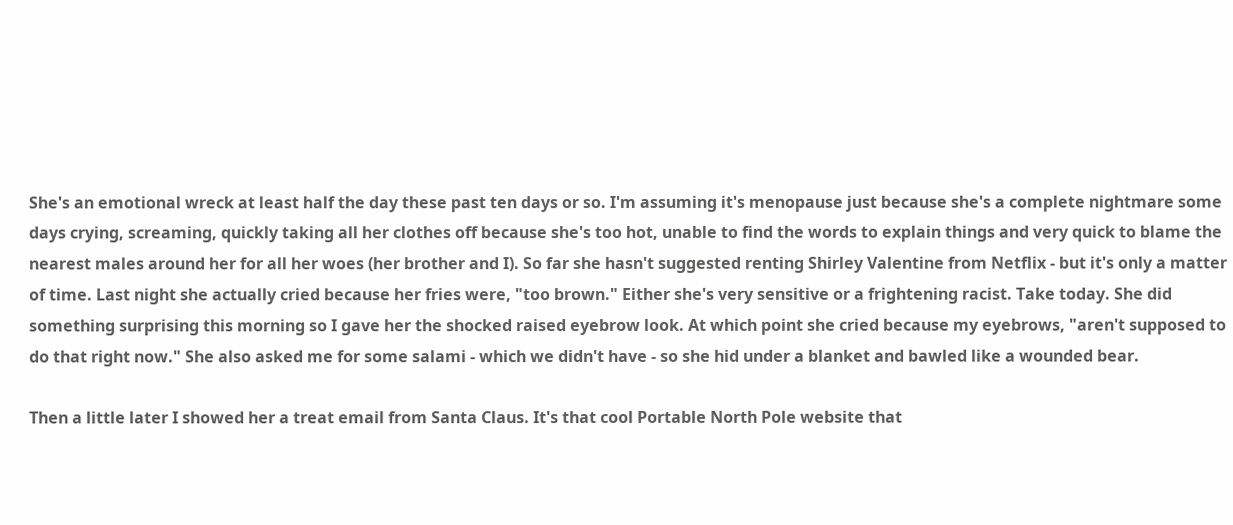She's an emotional wreck at least half the day these past ten days or so. I'm assuming it's menopause just because she's a complete nightmare some days crying, screaming, quickly taking all her clothes off because she's too hot, unable to find the words to explain things and very quick to blame the nearest males around her for all her woes (her brother and I). So far she hasn't suggested renting Shirley Valentine from Netflix - but it's only a matter of time. Last night she actually cried because her fries were, "too brown." Either she's very sensitive or a frightening racist. Take today. She did something surprising this morning so I gave her the shocked raised eyebrow look. At which point she cried because my eyebrows, "aren't supposed to do that right now." She also asked me for some salami - which we didn't have - so she hid under a blanket and bawled like a wounded bear.

Then a little later I showed her a treat email from Santa Claus. It's that cool Portable North Pole website that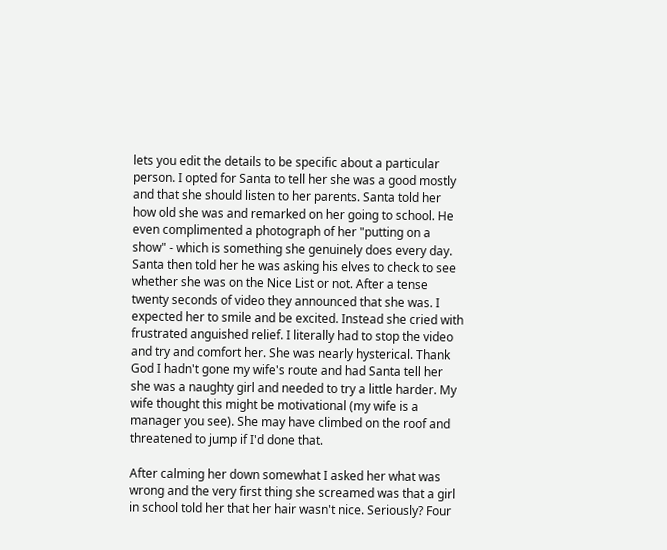lets you edit the details to be specific about a particular person. I opted for Santa to tell her she was a good mostly and that she should listen to her parents. Santa told her how old she was and remarked on her going to school. He even complimented a photograph of her "putting on a show" - which is something she genuinely does every day. Santa then told her he was asking his elves to check to see whether she was on the Nice List or not. After a tense twenty seconds of video they announced that she was. I expected her to smile and be excited. Instead she cried with frustrated anguished relief. I literally had to stop the video and try and comfort her. She was nearly hysterical. Thank God I hadn't gone my wife's route and had Santa tell her she was a naughty girl and needed to try a little harder. My wife thought this might be motivational (my wife is a manager you see). She may have climbed on the roof and threatened to jump if I'd done that.

After calming her down somewhat I asked her what was wrong and the very first thing she screamed was that a girl in school told her that her hair wasn't nice. Seriously? Four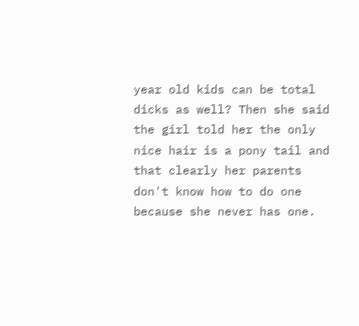year old kids can be total dicks as well? Then she said the girl told her the only nice hair is a pony tail and that clearly her parents don't know how to do one because she never has one.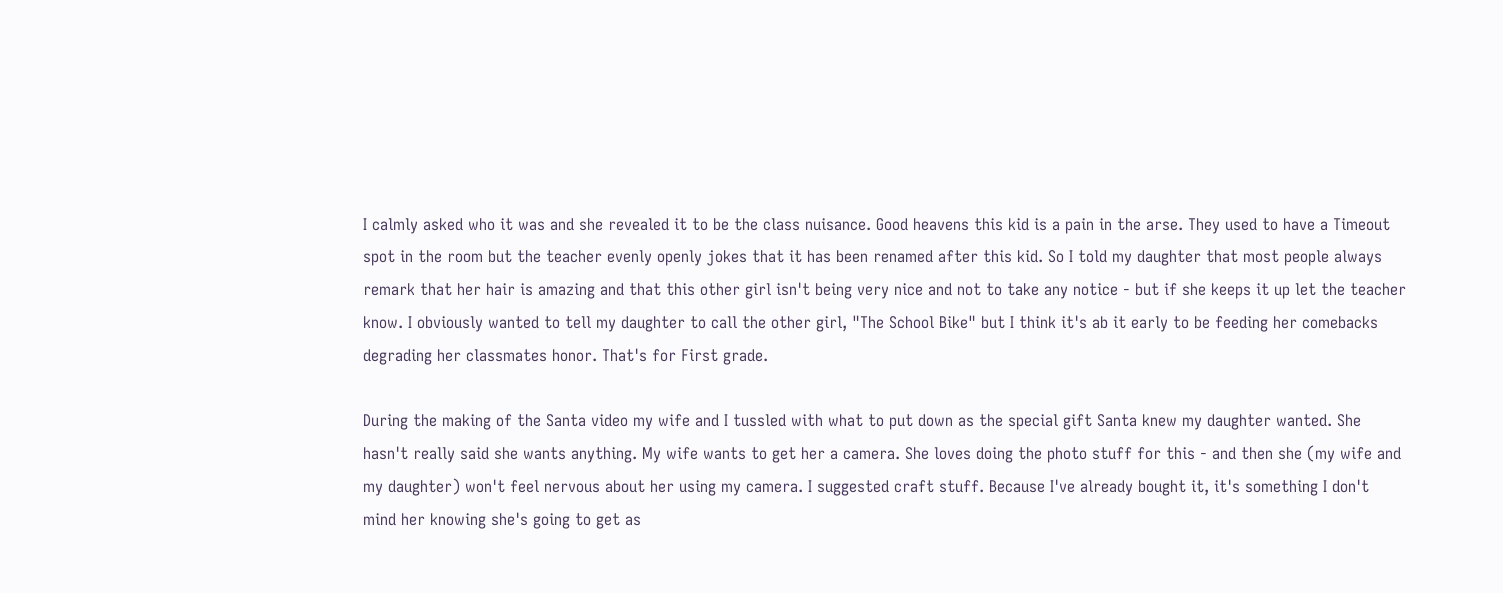I calmly asked who it was and she revealed it to be the class nuisance. Good heavens this kid is a pain in the arse. They used to have a Timeout spot in the room but the teacher evenly openly jokes that it has been renamed after this kid. So I told my daughter that most people always remark that her hair is amazing and that this other girl isn't being very nice and not to take any notice - but if she keeps it up let the teacher know. I obviously wanted to tell my daughter to call the other girl, "The School Bike" but I think it's ab it early to be feeding her comebacks degrading her classmates honor. That's for First grade.

During the making of the Santa video my wife and I tussled with what to put down as the special gift Santa knew my daughter wanted. She hasn't really said she wants anything. My wife wants to get her a camera. She loves doing the photo stuff for this - and then she (my wife and my daughter) won't feel nervous about her using my camera. I suggested craft stuff. Because I've already bought it, it's something I don't mind her knowing she's going to get as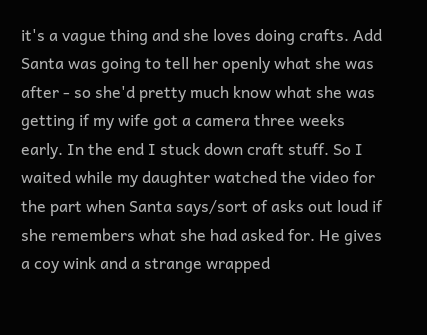it's a vague thing and she loves doing crafts. Add Santa was going to tell her openly what she was after - so she'd pretty much know what she was getting if my wife got a camera three weeks early. In the end I stuck down craft stuff. So I waited while my daughter watched the video for the part when Santa says/sort of asks out loud if she remembers what she had asked for. He gives a coy wink and a strange wrapped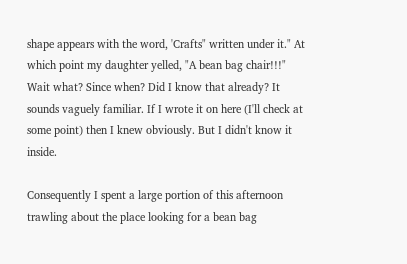shape appears with the word, 'Crafts" written under it." At which point my daughter yelled, "A bean bag chair!!!" Wait what? Since when? Did I know that already? It sounds vaguely familiar. If I wrote it on here (I'll check at some point) then I knew obviously. But I didn't know it inside.

Consequently I spent a large portion of this afternoon trawling about the place looking for a bean bag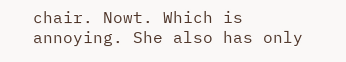chair. Nowt. Which is annoying. She also has only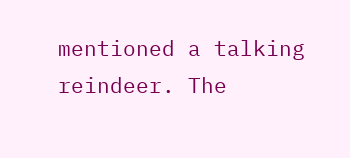mentioned a talking reindeer. The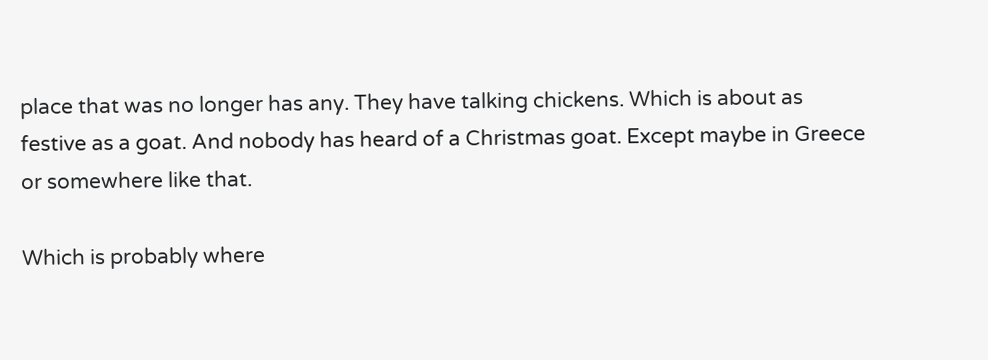place that was no longer has any. They have talking chickens. Which is about as festive as a goat. And nobody has heard of a Christmas goat. Except maybe in Greece or somewhere like that.

Which is probably where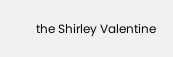the Shirley Valentine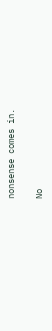nonsense comes in.

No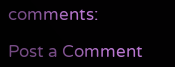comments:

Post a Comment